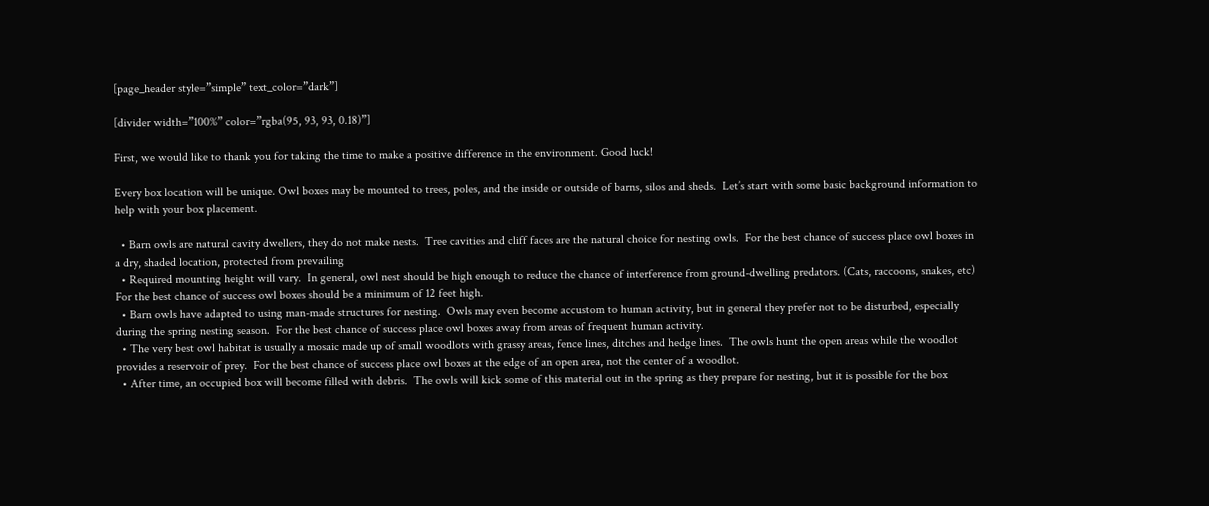[page_header style=”simple” text_color=”dark”]

[divider width=”100%” color=”rgba(95, 93, 93, 0.18)”]

First, we would like to thank you for taking the time to make a positive difference in the environment. Good luck!

Every box location will be unique. Owl boxes may be mounted to trees, poles, and the inside or outside of barns, silos and sheds.  Let’s start with some basic background information to help with your box placement.

  • Barn owls are natural cavity dwellers, they do not make nests.  Tree cavities and cliff faces are the natural choice for nesting owls.  For the best chance of success place owl boxes in a dry, shaded location, protected from prevailing
  • Required mounting height will vary.  In general, owl nest should be high enough to reduce the chance of interference from ground-dwelling predators. (Cats, raccoons, snakes, etc) For the best chance of success owl boxes should be a minimum of 12 feet high.
  • Barn owls have adapted to using man-made structures for nesting.  Owls may even become accustom to human activity, but in general they prefer not to be disturbed, especially during the spring nesting season.  For the best chance of success place owl boxes away from areas of frequent human activity.
  • The very best owl habitat is usually a mosaic made up of small woodlots with grassy areas, fence lines, ditches and hedge lines.  The owls hunt the open areas while the woodlot provides a reservoir of prey.  For the best chance of success place owl boxes at the edge of an open area, not the center of a woodlot.
  • After time, an occupied box will become filled with debris.  The owls will kick some of this material out in the spring as they prepare for nesting, but it is possible for the box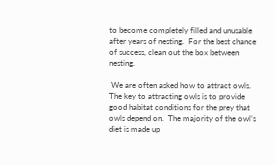to become completely filled and unusable after years of nesting.  For the best chance of success, clean out the box between nesting.

 We are often asked how to attract owls.  The key to attracting owls is to provide good habitat conditions for the prey that owls depend on.  The majority of the owl’s diet is made up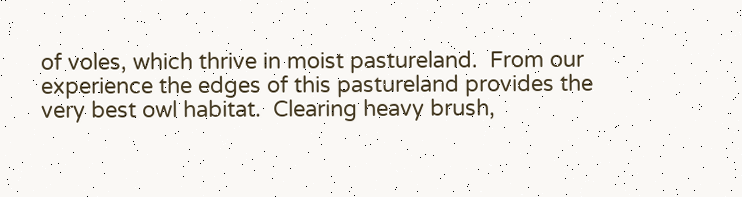of voles, which thrive in moist pastureland.  From our experience the edges of this pastureland provides the very best owl habitat.  Clearing heavy brush,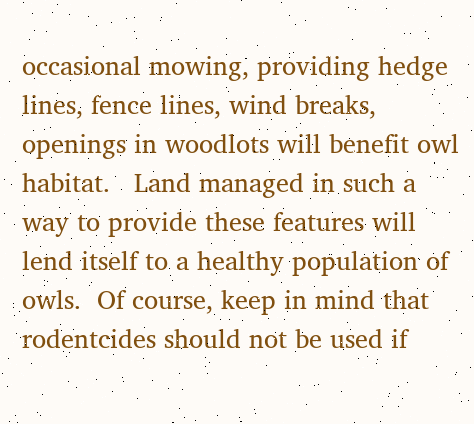occasional mowing, providing hedge lines, fence lines, wind breaks, openings in woodlots will benefit owl habitat.   Land managed in such a way to provide these features will lend itself to a healthy population of owls.  Of course, keep in mind that rodentcides should not be used if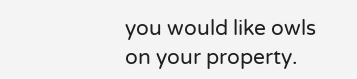you would like owls on your property.